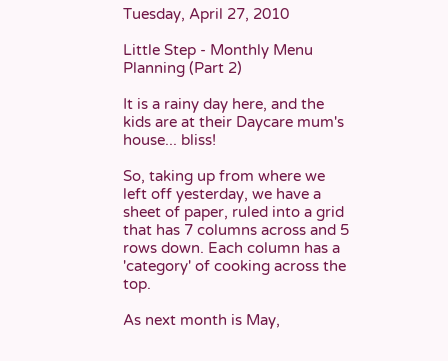Tuesday, April 27, 2010

Little Step - Monthly Menu Planning (Part 2)

It is a rainy day here, and the kids are at their Daycare mum's house... bliss!

So, taking up from where we left off yesterday, we have a sheet of paper, ruled into a grid that has 7 columns across and 5 rows down. Each column has a 'category' of cooking across the top.

As next month is May,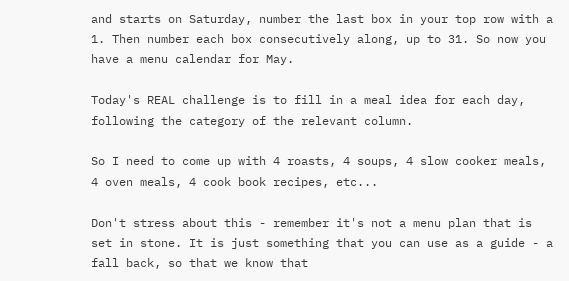and starts on Saturday, number the last box in your top row with a 1. Then number each box consecutively along, up to 31. So now you have a menu calendar for May.

Today's REAL challenge is to fill in a meal idea for each day, following the category of the relevant column.

So I need to come up with 4 roasts, 4 soups, 4 slow cooker meals, 4 oven meals, 4 cook book recipes, etc...

Don't stress about this - remember it's not a menu plan that is set in stone. It is just something that you can use as a guide - a fall back, so that we know that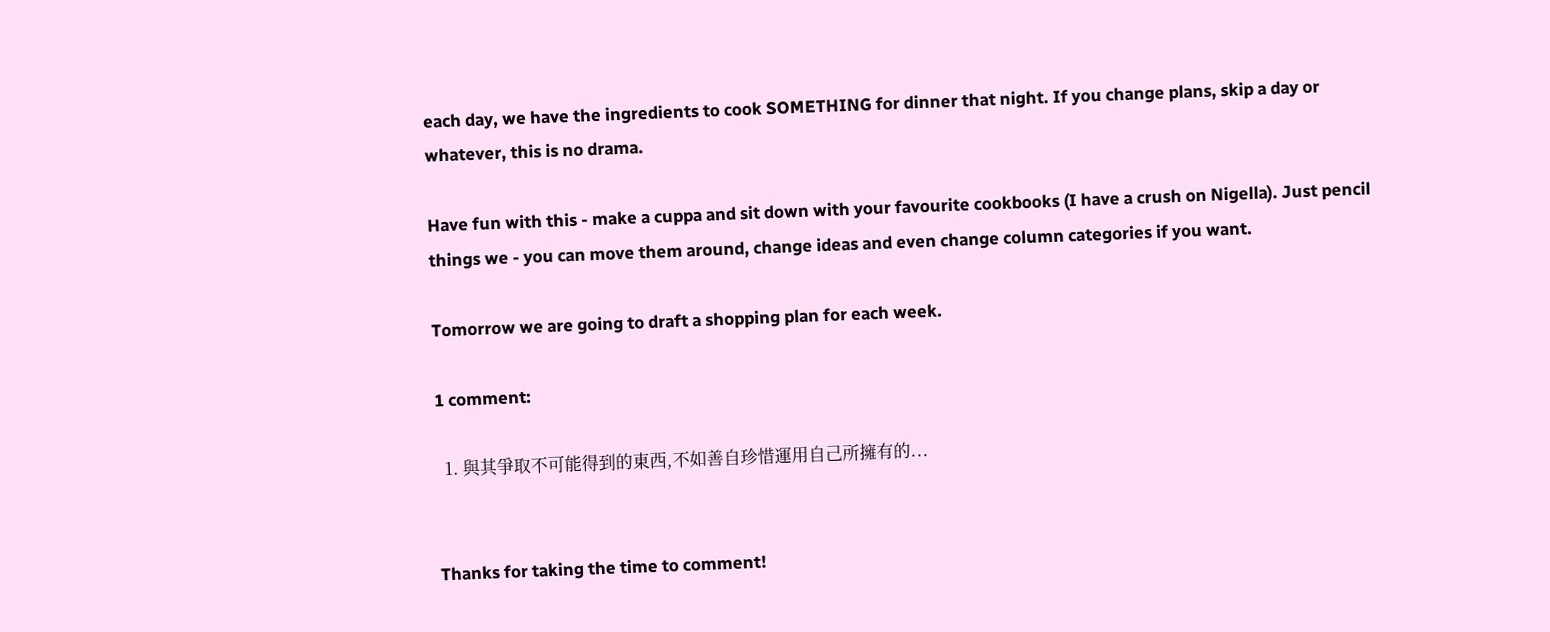each day, we have the ingredients to cook SOMETHING for dinner that night. If you change plans, skip a day or whatever, this is no drama.

Have fun with this - make a cuppa and sit down with your favourite cookbooks (I have a crush on Nigella). Just pencil things we - you can move them around, change ideas and even change column categories if you want.

Tomorrow we are going to draft a shopping plan for each week.

1 comment:

  1. 與其爭取不可能得到的東西,不如善自珍惜運用自己所擁有的...


Thanks for taking the time to comment!